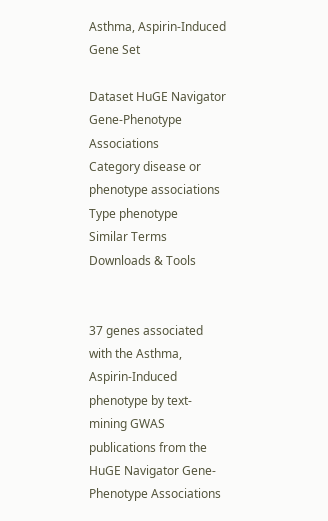Asthma, Aspirin-Induced Gene Set

Dataset HuGE Navigator Gene-Phenotype Associations
Category disease or phenotype associations
Type phenotype
Similar Terms
Downloads & Tools


37 genes associated with the Asthma, Aspirin-Induced phenotype by text-mining GWAS publications from the HuGE Navigator Gene-Phenotype Associations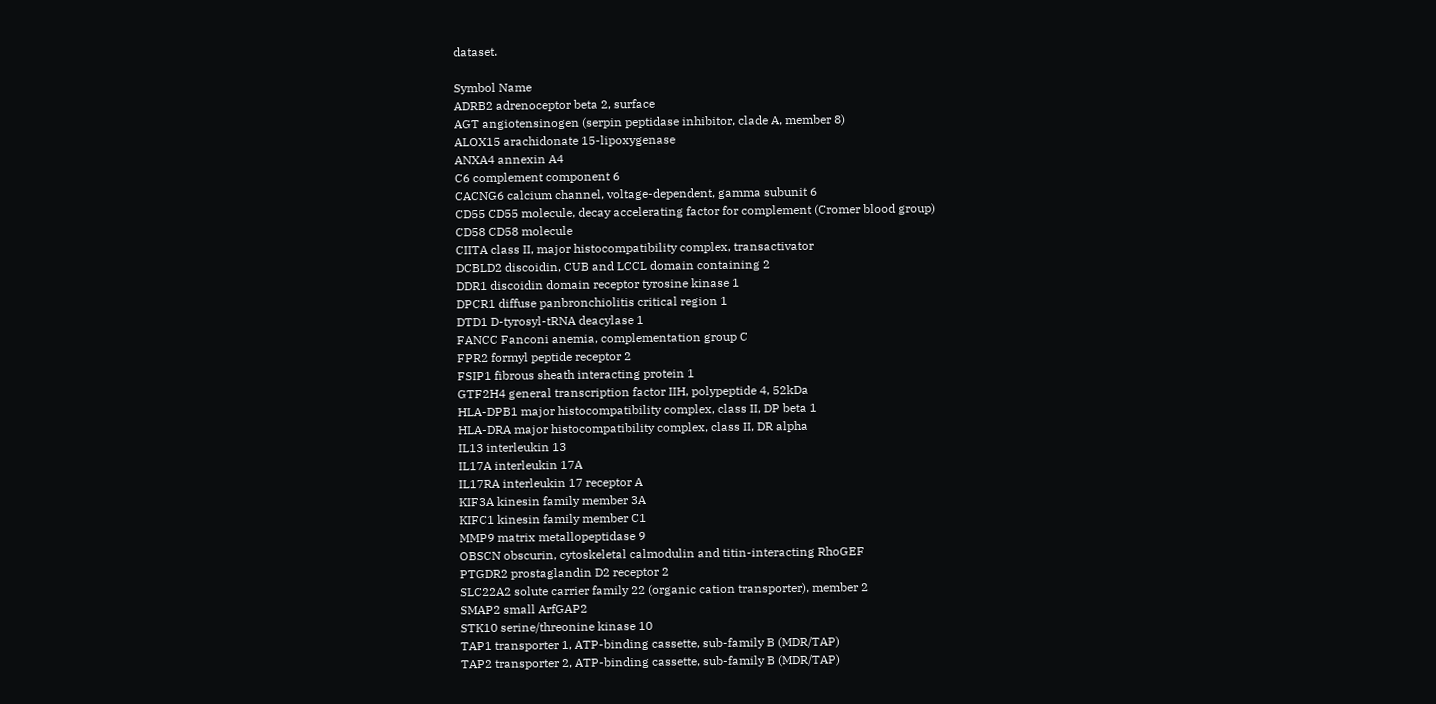dataset.

Symbol Name
ADRB2 adrenoceptor beta 2, surface
AGT angiotensinogen (serpin peptidase inhibitor, clade A, member 8)
ALOX15 arachidonate 15-lipoxygenase
ANXA4 annexin A4
C6 complement component 6
CACNG6 calcium channel, voltage-dependent, gamma subunit 6
CD55 CD55 molecule, decay accelerating factor for complement (Cromer blood group)
CD58 CD58 molecule
CIITA class II, major histocompatibility complex, transactivator
DCBLD2 discoidin, CUB and LCCL domain containing 2
DDR1 discoidin domain receptor tyrosine kinase 1
DPCR1 diffuse panbronchiolitis critical region 1
DTD1 D-tyrosyl-tRNA deacylase 1
FANCC Fanconi anemia, complementation group C
FPR2 formyl peptide receptor 2
FSIP1 fibrous sheath interacting protein 1
GTF2H4 general transcription factor IIH, polypeptide 4, 52kDa
HLA-DPB1 major histocompatibility complex, class II, DP beta 1
HLA-DRA major histocompatibility complex, class II, DR alpha
IL13 interleukin 13
IL17A interleukin 17A
IL17RA interleukin 17 receptor A
KIF3A kinesin family member 3A
KIFC1 kinesin family member C1
MMP9 matrix metallopeptidase 9
OBSCN obscurin, cytoskeletal calmodulin and titin-interacting RhoGEF
PTGDR2 prostaglandin D2 receptor 2
SLC22A2 solute carrier family 22 (organic cation transporter), member 2
SMAP2 small ArfGAP2
STK10 serine/threonine kinase 10
TAP1 transporter 1, ATP-binding cassette, sub-family B (MDR/TAP)
TAP2 transporter 2, ATP-binding cassette, sub-family B (MDR/TAP)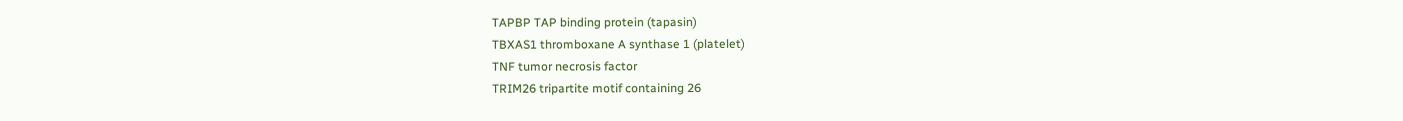TAPBP TAP binding protein (tapasin)
TBXAS1 thromboxane A synthase 1 (platelet)
TNF tumor necrosis factor
TRIM26 tripartite motif containing 26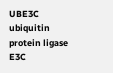UBE3C ubiquitin protein ligase E3C